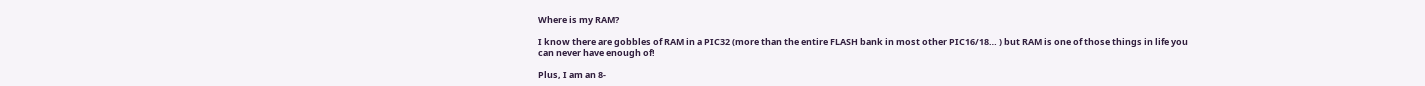Where is my RAM?

I know there are gobbles of RAM in a PIC32 (more than the entire FLASH bank in most other PIC16/18… ) but RAM is one of those things in life you can never have enough of!

Plus, I am an 8-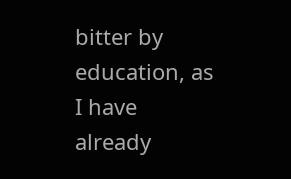bitter by education, as I have already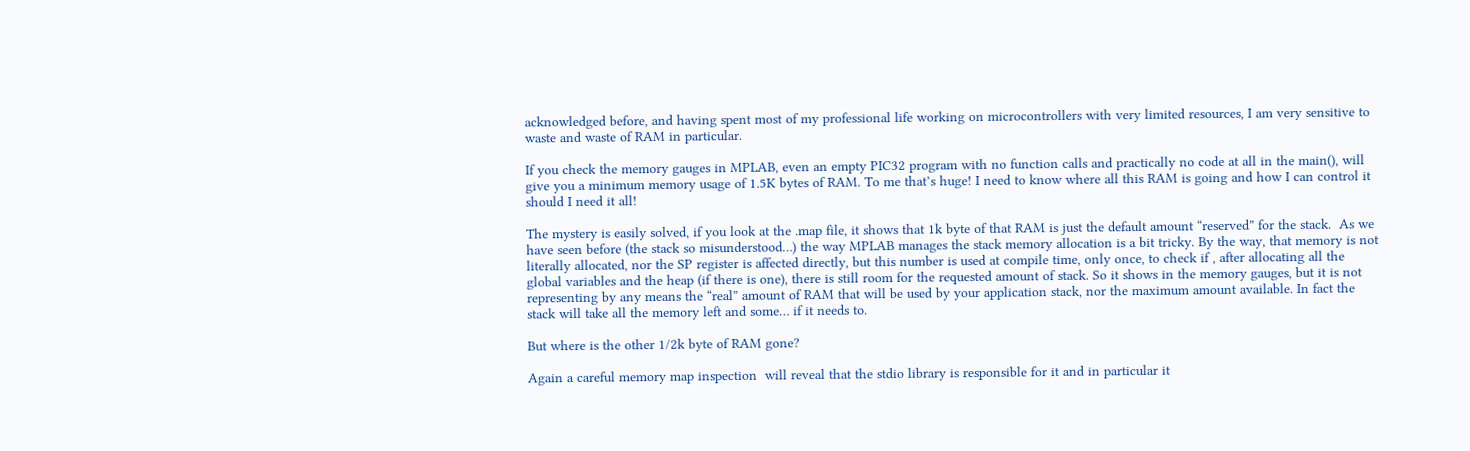acknowledged before, and having spent most of my professional life working on microcontrollers with very limited resources, I am very sensitive to waste and waste of RAM in particular.

If you check the memory gauges in MPLAB, even an empty PIC32 program with no function calls and practically no code at all in the main(), will give you a minimum memory usage of 1.5K bytes of RAM. To me that’s huge! I need to know where all this RAM is going and how I can control it should I need it all!

The mystery is easily solved, if you look at the .map file, it shows that 1k byte of that RAM is just the default amount “reserved” for the stack.  As we have seen before (the stack so misunderstood…) the way MPLAB manages the stack memory allocation is a bit tricky. By the way, that memory is not literally allocated, nor the SP register is affected directly, but this number is used at compile time, only once, to check if , after allocating all the global variables and the heap (if there is one), there is still room for the requested amount of stack. So it shows in the memory gauges, but it is not representing by any means the “real” amount of RAM that will be used by your application stack, nor the maximum amount available. In fact the stack will take all the memory left and some… if it needs to.

But where is the other 1/2k byte of RAM gone?

Again a careful memory map inspection  will reveal that the stdio library is responsible for it and in particular it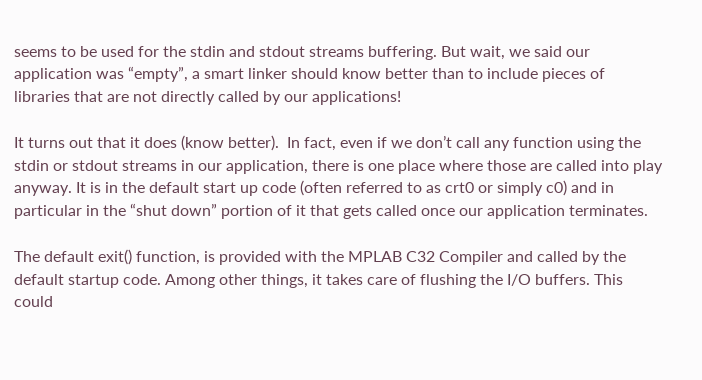seems to be used for the stdin and stdout streams buffering. But wait, we said our application was “empty”, a smart linker should know better than to include pieces of libraries that are not directly called by our applications!

It turns out that it does (know better).  In fact, even if we don’t call any function using the stdin or stdout streams in our application, there is one place where those are called into play anyway. It is in the default start up code (often referred to as crt0 or simply c0) and in particular in the “shut down” portion of it that gets called once our application terminates.

The default exit() function, is provided with the MPLAB C32 Compiler and called by the default startup code. Among other things, it takes care of flushing the I/O buffers. This could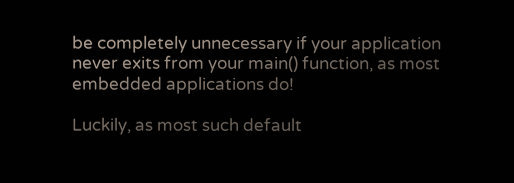be completely unnecessary if your application never exits from your main() function, as most embedded applications do!

Luckily, as most such default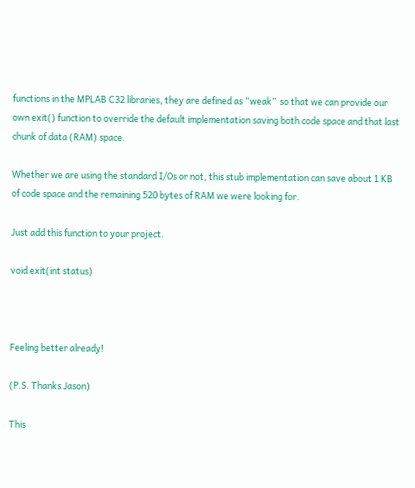functions in the MPLAB C32 libraries, they are defined as “weak”  so that we can provide our own exit() function to override the default implementation saving both code space and that last chunk of data (RAM) space.

Whether we are using the standard I/Os or not, this stub implementation can save about 1 KB of code space and the remaining 520 bytes of RAM we were looking for.

Just add this function to your project.

void exit(int status)



Feeling better already!

(P.S. Thanks Jason)

This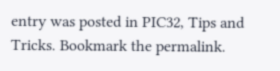entry was posted in PIC32, Tips and Tricks. Bookmark the permalink.